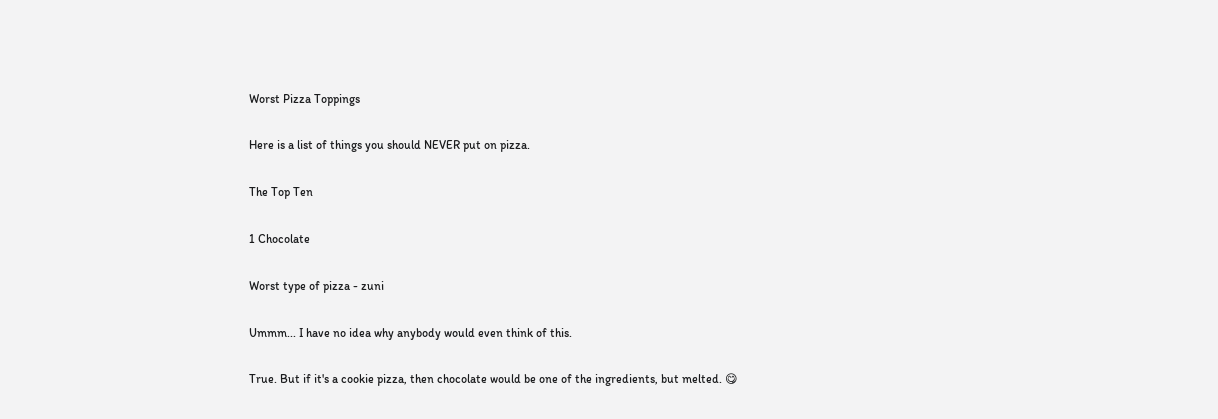Worst Pizza Toppings

Here is a list of things you should NEVER put on pizza.

The Top Ten

1 Chocolate

Worst type of pizza - zuni

Ummm... I have no idea why anybody would even think of this.

True. But if it's a cookie pizza, then chocolate would be one of the ingredients, but melted. 😋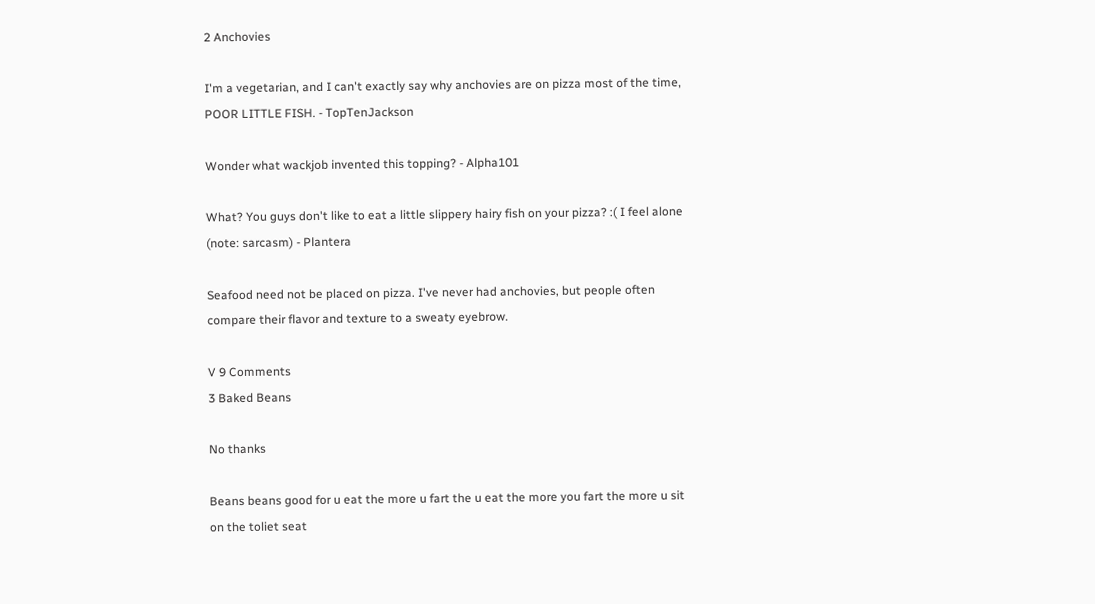2 Anchovies

I'm a vegetarian, and I can't exactly say why anchovies are on pizza most of the time, POOR LITTLE FISH. - TopTenJackson

Wonder what wackjob invented this topping? - Alpha101

What? You guys don't like to eat a little slippery hairy fish on your pizza? :( I feel alone (note: sarcasm) - Plantera

Seafood need not be placed on pizza. I've never had anchovies, but people often compare their flavor and texture to a sweaty eyebrow.

V 9 Comments
3 Baked Beans

No thanks

Beans beans good for u eat the more u fart the u eat the more you fart the more u sit on the toliet seat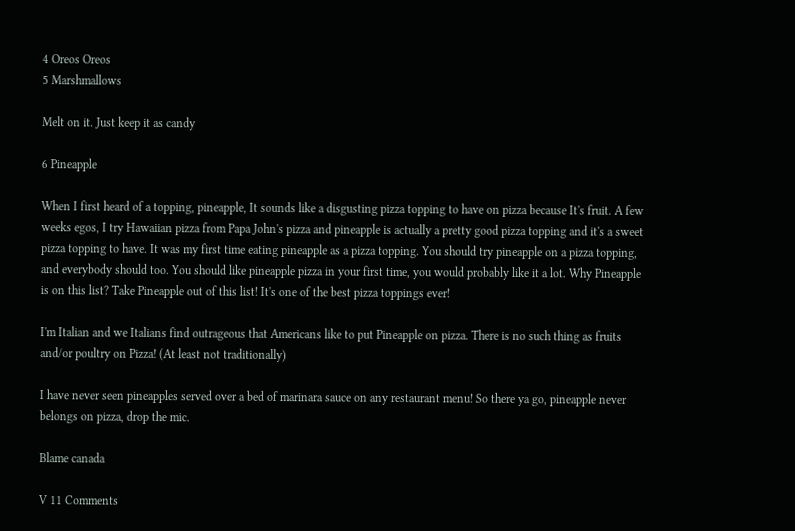4 Oreos Oreos
5 Marshmallows

Melt on it. Just keep it as candy

6 Pineapple

When I first heard of a topping, pineapple, It sounds like a disgusting pizza topping to have on pizza because It's fruit. A few weeks egos, I try Hawaiian pizza from Papa John's pizza and pineapple is actually a pretty good pizza topping and it's a sweet pizza topping to have. It was my first time eating pineapple as a pizza topping. You should try pineapple on a pizza topping, and everybody should too. You should like pineapple pizza in your first time, you would probably like it a lot. Why Pineapple is on this list? Take Pineapple out of this list! It's one of the best pizza toppings ever!

I'm Italian and we Italians find outrageous that Americans like to put Pineapple on pizza. There is no such thing as fruits and/or poultry on Pizza! (At least not traditionally)

I have never seen pineapples served over a bed of marinara sauce on any restaurant menu! So there ya go, pineapple never belongs on pizza, drop the mic.

Blame canada

V 11 Comments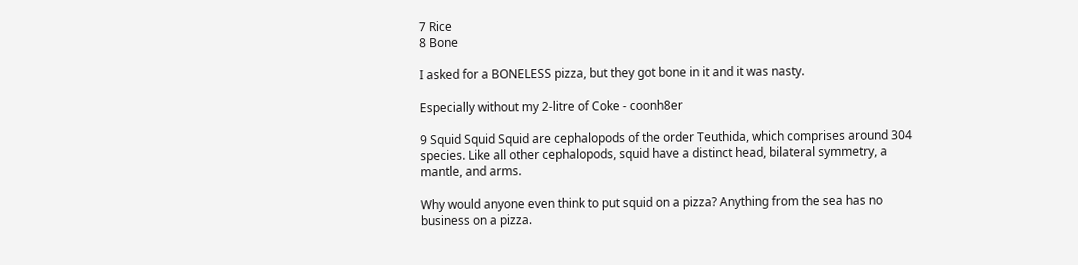7 Rice
8 Bone

I asked for a BONELESS pizza, but they got bone in it and it was nasty.

Especially without my 2-litre of Coke - coonh8er

9 Squid Squid Squid are cephalopods of the order Teuthida, which comprises around 304 species. Like all other cephalopods, squid have a distinct head, bilateral symmetry, a mantle, and arms.

Why would anyone even think to put squid on a pizza? Anything from the sea has no business on a pizza.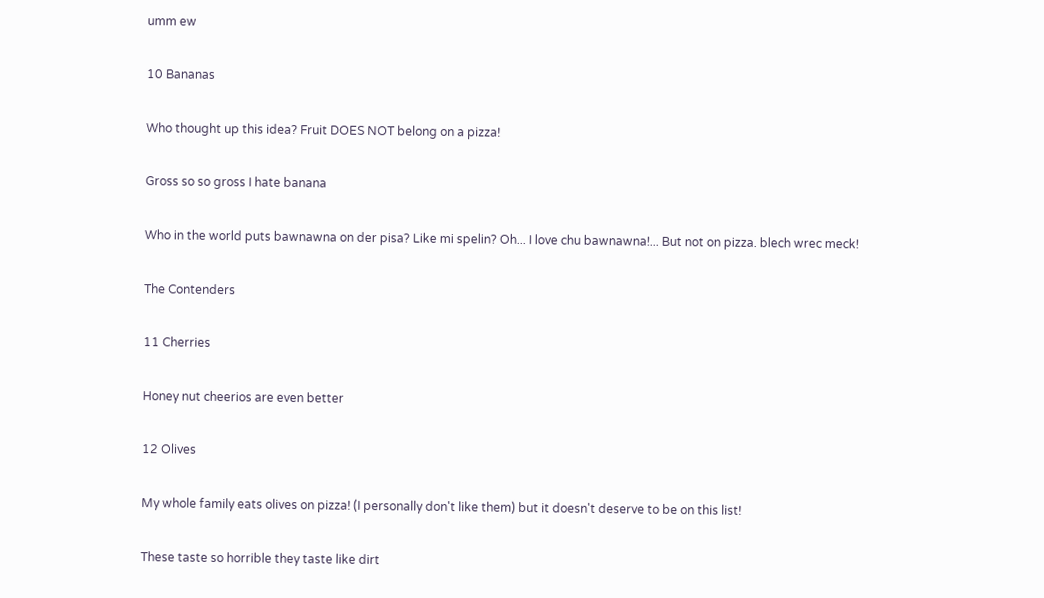umm ew

10 Bananas

Who thought up this idea? Fruit DOES NOT belong on a pizza!

Gross so so gross I hate banana

Who in the world puts bawnawna on der pisa? Like mi spelin? Oh... I love chu bawnawna!... But not on pizza. blech wrec meck!

The Contenders

11 Cherries

Honey nut cheerios are even better

12 Olives

My whole family eats olives on pizza! (I personally don't like them) but it doesn't deserve to be on this list!

These taste so horrible they taste like dirt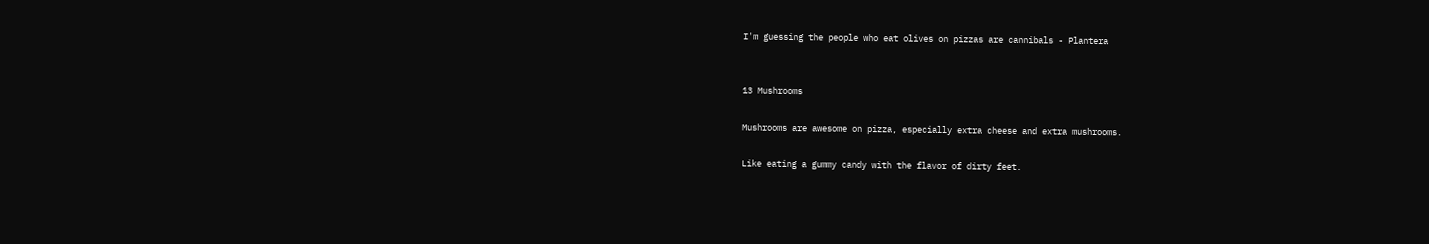I'm guessing the people who eat olives on pizzas are cannibals - Plantera


13 Mushrooms

Mushrooms are awesome on pizza, especially extra cheese and extra mushrooms.

Like eating a gummy candy with the flavor of dirty feet.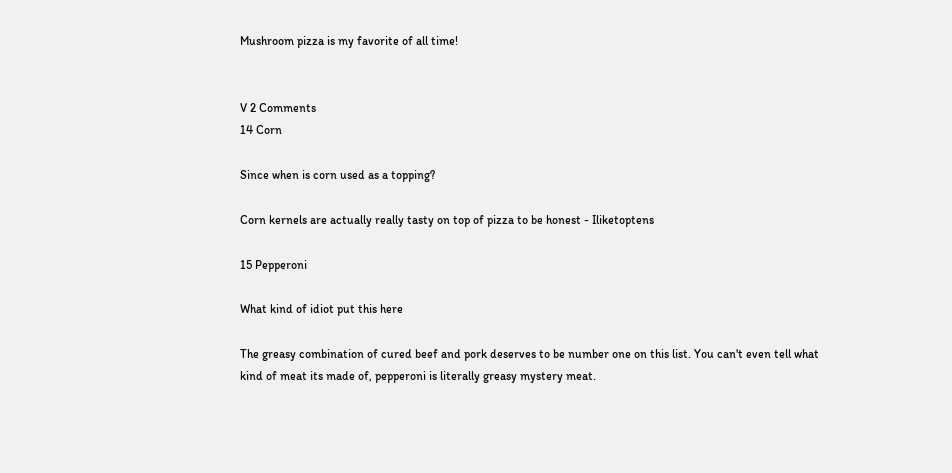Mushroom pizza is my favorite of all time!


V 2 Comments
14 Corn

Since when is corn used as a topping?

Corn kernels are actually really tasty on top of pizza to be honest - Iliketoptens

15 Pepperoni

What kind of idiot put this here

The greasy combination of cured beef and pork deserves to be number one on this list. You can't even tell what kind of meat its made of, pepperoni is literally greasy mystery meat.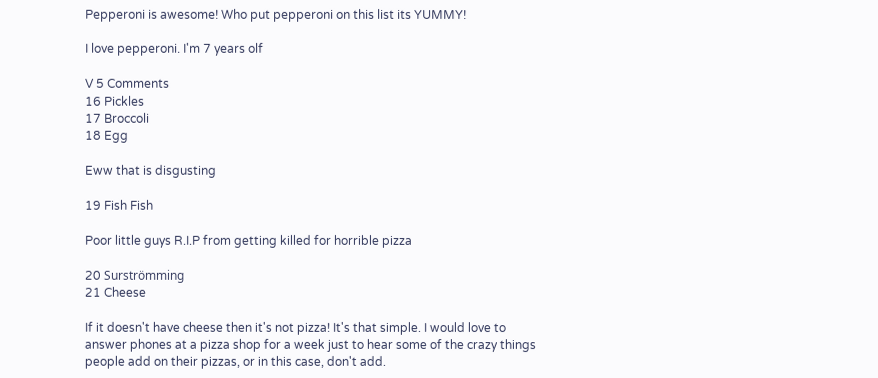Pepperoni is awesome! Who put pepperoni on this list its YUMMY!

I love pepperoni. I'm 7 years olf

V 5 Comments
16 Pickles
17 Broccoli
18 Egg

Eww that is disgusting

19 Fish Fish

Poor little guys R.I.P from getting killed for horrible pizza

20 Surströmming
21 Cheese

If it doesn't have cheese then it's not pizza! It's that simple. I would love to answer phones at a pizza shop for a week just to hear some of the crazy things people add on their pizzas, or in this case, don't add.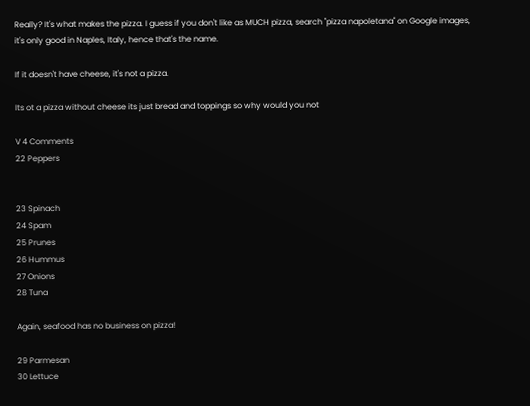Really? It's what makes the pizza. I guess if you don't like as MUCH pizza, search "pizza napoletana" on Google images, it's only good in Naples, Italy, hence that's the name.

If it doesn't have cheese, it's not a pizza.

Its ot a pizza without cheese its just bread and toppings so why would you not

V 4 Comments
22 Peppers


23 Spinach
24 Spam
25 Prunes
26 Hummus
27 Onions
28 Tuna

Again, seafood has no business on pizza!

29 Parmesan
30 Lettuce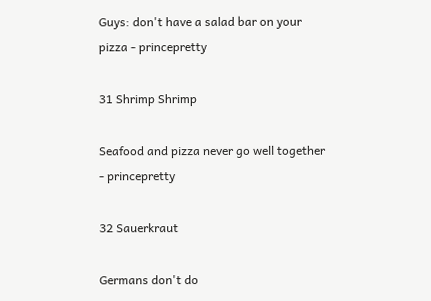Guys: don't have a salad bar on your pizza - princepretty

31 Shrimp Shrimp

Seafood and pizza never go well together - princepretty

32 Sauerkraut

Germans don't do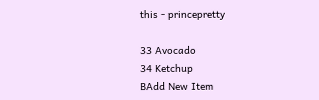this - princepretty

33 Avocado
34 Ketchup
BAdd New Item